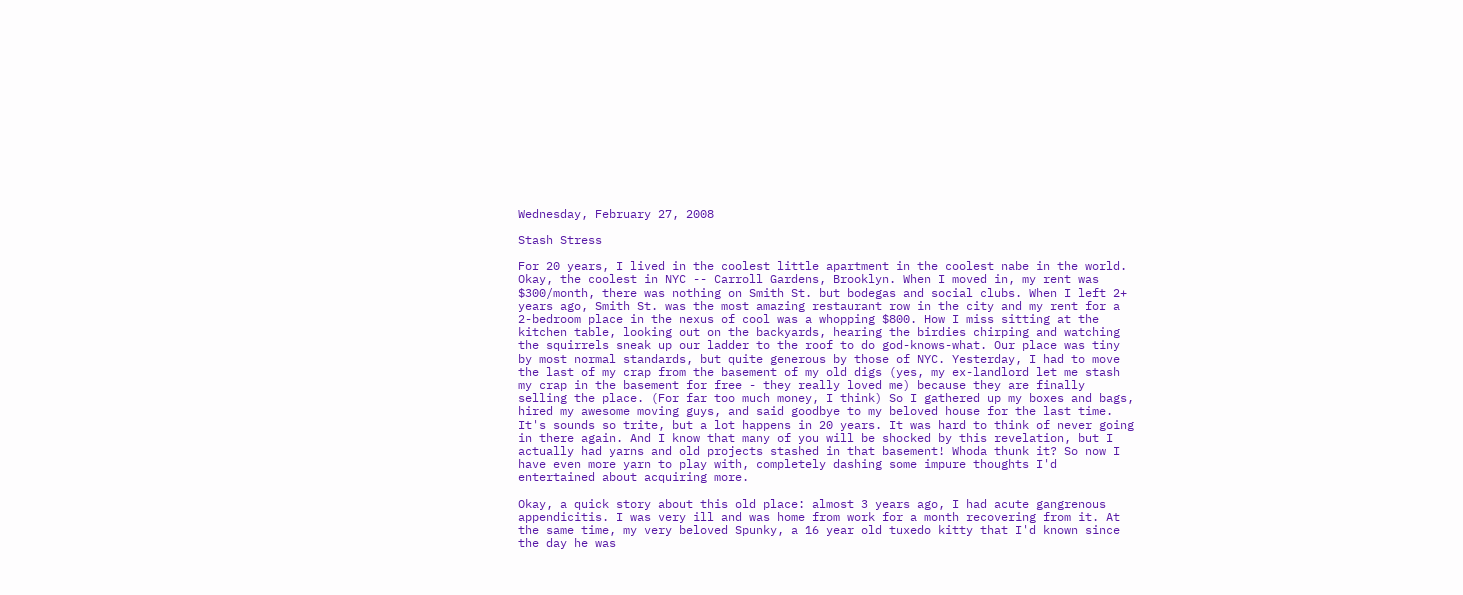Wednesday, February 27, 2008

Stash Stress

For 20 years, I lived in the coolest little apartment in the coolest nabe in the world. Okay, the coolest in NYC -- Carroll Gardens, Brooklyn. When I moved in, my rent was $300/month, there was nothing on Smith St. but bodegas and social clubs. When I left 2+ years ago, Smith St. was the most amazing restaurant row in the city and my rent for a 2-bedroom place in the nexus of cool was a whopping $800. How I miss sitting at the kitchen table, looking out on the backyards, hearing the birdies chirping and watching the squirrels sneak up our ladder to the roof to do god-knows-what. Our place was tiny by most normal standards, but quite generous by those of NYC. Yesterday, I had to move the last of my crap from the basement of my old digs (yes, my ex-landlord let me stash my crap in the basement for free - they really loved me) because they are finally selling the place. (For far too much money, I think) So I gathered up my boxes and bags, hired my awesome moving guys, and said goodbye to my beloved house for the last time. It's sounds so trite, but a lot happens in 20 years. It was hard to think of never going in there again. And I know that many of you will be shocked by this revelation, but I actually had yarns and old projects stashed in that basement! Whoda thunk it? So now I have even more yarn to play with, completely dashing some impure thoughts I'd entertained about acquiring more.

Okay, a quick story about this old place: almost 3 years ago, I had acute gangrenous appendicitis. I was very ill and was home from work for a month recovering from it. At the same time, my very beloved Spunky, a 16 year old tuxedo kitty that I'd known since the day he was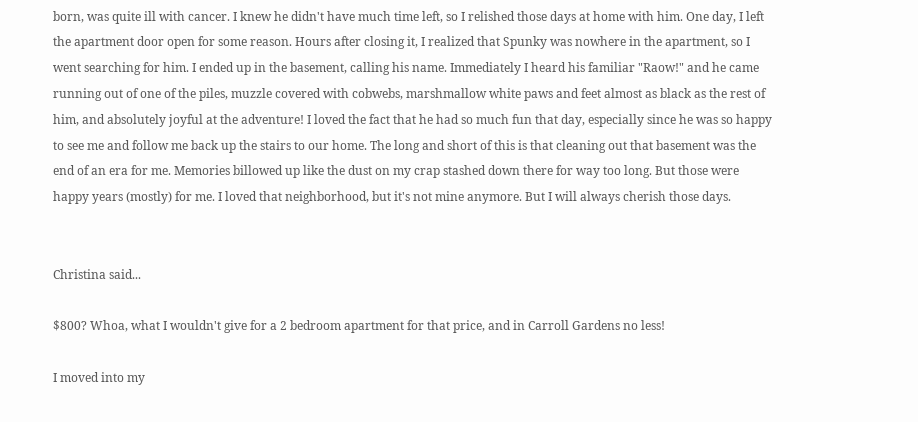born, was quite ill with cancer. I knew he didn't have much time left, so I relished those days at home with him. One day, I left the apartment door open for some reason. Hours after closing it, I realized that Spunky was nowhere in the apartment, so I went searching for him. I ended up in the basement, calling his name. Immediately I heard his familiar "Raow!" and he came running out of one of the piles, muzzle covered with cobwebs, marshmallow white paws and feet almost as black as the rest of him, and absolutely joyful at the adventure! I loved the fact that he had so much fun that day, especially since he was so happy to see me and follow me back up the stairs to our home. The long and short of this is that cleaning out that basement was the end of an era for me. Memories billowed up like the dust on my crap stashed down there for way too long. But those were happy years (mostly) for me. I loved that neighborhood, but it's not mine anymore. But I will always cherish those days.


Christina said...

$800? Whoa, what I wouldn't give for a 2 bedroom apartment for that price, and in Carroll Gardens no less!

I moved into my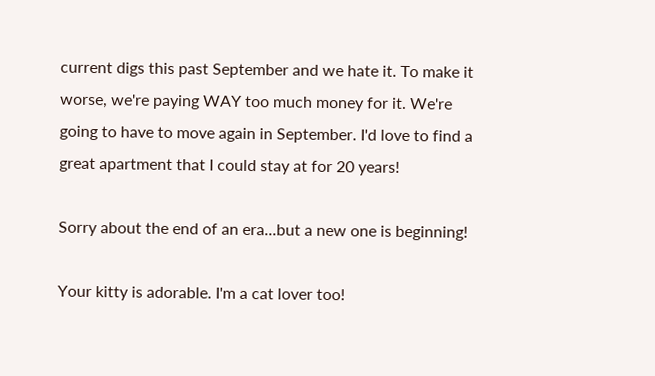current digs this past September and we hate it. To make it worse, we're paying WAY too much money for it. We're going to have to move again in September. I'd love to find a great apartment that I could stay at for 20 years!

Sorry about the end of an era...but a new one is beginning!

Your kitty is adorable. I'm a cat lover too!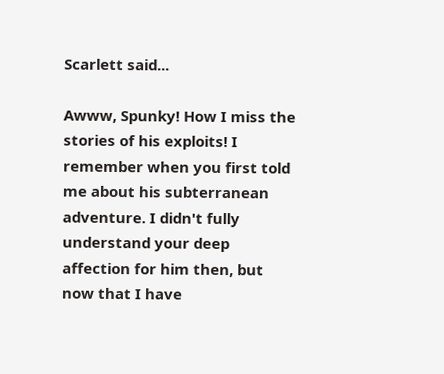Scarlett said...

Awww, Spunky! How I miss the stories of his exploits! I remember when you first told me about his subterranean adventure. I didn't fully understand your deep affection for him then, but now that I have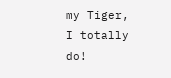my Tiger, I totally do!